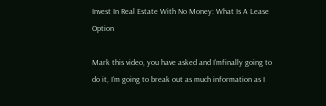Invest In Real Estate With No Money: What Is A Lease Option

Mark this video, you have asked and I’mfinally going to do it, I’m going to break out as much information as I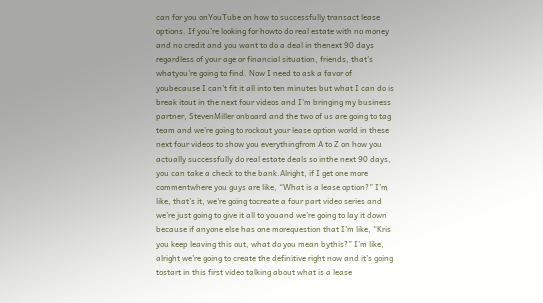can for you onYouTube on how to successfully transact lease options. If you’re looking for howto do real estate with no money and no credit and you want to do a deal in thenext 90 days regardless of your age or financial situation, friends, that’s whatyou’re going to find. Now I need to ask a favor of youbecause I can’t fit it all into ten minutes but what I can do is break itout in the next four videos and I’m bringing my business partner, StevenMiller onboard and the two of us are going to tag team and we’re going to rockout your lease option world in these next four videos to show you everythingfrom A to Z on how you actually successfully do real estate deals so inthe next 90 days, you can take a check to the bank.Alright, if I get one more commentwhere you guys are like, “What is a lease option?” I’m like, that’s it, we’re going tocreate a four part video series and we’re just going to give it all to youand we’re going to lay it down because if anyone else has one morequestion that I’m like, “Kris you keep leaving this out, what do you mean bythis?” I’m like, alright we’re going to create the definitive right now and it’s going tostart in this first video talking about what is a lease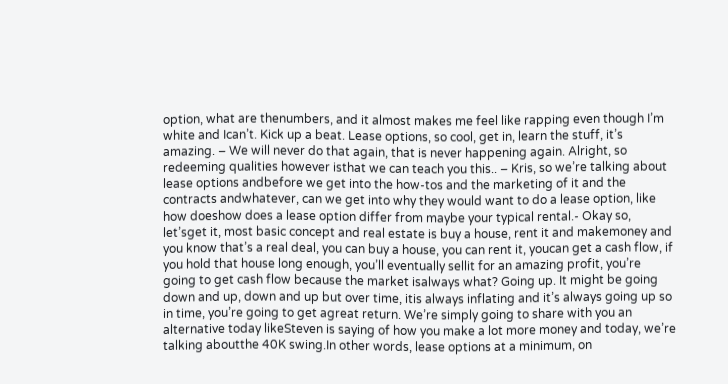option, what are thenumbers, and it almost makes me feel like rapping even though I’m white and Ican’t. Kick up a beat. Lease options, so cool, get in, learn the stuff, it’s amazing. – We will never do that again, that is never happening again. Alright, so redeeming qualities however isthat we can teach you this.. – Kris, so we’re talking about lease options andbefore we get into the how-tos and the marketing of it and the contracts andwhatever, can we get into why they would want to do a lease option, like how doeshow does a lease option differ from maybe your typical rental.- Okay so, let’sget it, most basic concept and real estate is buy a house, rent it and makemoney and you know that’s a real deal, you can buy a house, you can rent it, youcan get a cash flow, if you hold that house long enough, you’ll eventually sellit for an amazing profit, you’re going to get cash flow because the market isalways what? Going up. It might be going down and up, down and up but over time, itis always inflating and it’s always going up so in time, you’re going to get agreat return. We’re simply going to share with you an alternative today likeSteven is saying of how you make a lot more money and today, we’re talking aboutthe 40K swing.In other words, lease options at a minimum, on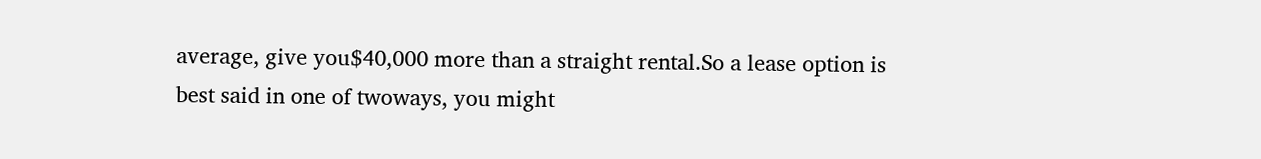average, give you$40,000 more than a straight rental.So a lease option is best said in one of twoways, you might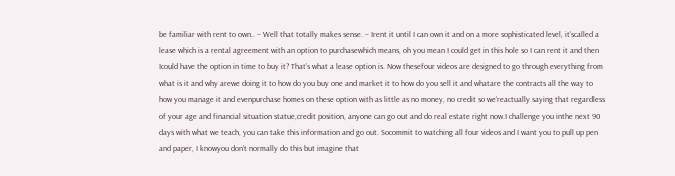be familiar with rent to own.. – Well that totally makes sense. – Irent it until I can own it and on a more sophisticated level, it’scalled a lease which is a rental agreement with an option to purchasewhich means, oh you mean I could get in this hole so I can rent it and then Icould have the option in time to buy it? That’s what a lease option is. Now thesefour videos are designed to go through everything from what is it and why arewe doing it to how do you buy one and market it to how do you sell it and whatare the contracts all the way to how you manage it and evenpurchase homes on these option with as little as no money, no credit so we’reactually saying that regardless of your age and financial situation statue,credit position, anyone can go out and do real estate right now.I challenge you inthe next 90 days with what we teach, you can take this information and go out. Socommit to watching all four videos and I want you to pull up pen and paper, I knowyou don’t normally do this but imagine that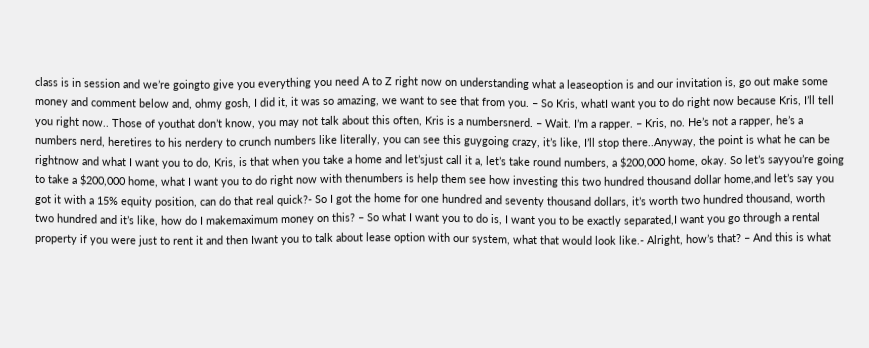class is in session and we’re goingto give you everything you need A to Z right now on understanding what a leaseoption is and our invitation is, go out make some money and comment below and, ohmy gosh, I did it, it was so amazing, we want to see that from you. – So Kris, whatI want you to do right now because Kris, I’ll tell you right now.. Those of youthat don’t know, you may not talk about this often, Kris is a numbersnerd. – Wait. I’m a rapper. – Kris, no. He’s not a rapper, he’s a numbers nerd, heretires to his nerdery to crunch numbers like literally, you can see this guygoing crazy, it’s like, I’ll stop there..Anyway, the point is what he can be rightnow and what I want you to do, Kris, is that when you take a home and let’sjust call it a, let’s take round numbers, a $200,000 home, okay. So let’s sayyou’re going to take a $200,000 home, what I want you to do right now with thenumbers is help them see how investing this two hundred thousand dollar home,and let’s say you got it with a 15% equity position, can do that real quick?- So I got the home for one hundred and seventy thousand dollars, it’s worth two hundred thousand, worth two hundred and it’s like, how do I makemaximum money on this? – So what I want you to do is, I want you to be exactly separated,I want you go through a rental property if you were just to rent it and then Iwant you to talk about lease option with our system, what that would look like.- Alright, how’s that? – And this is what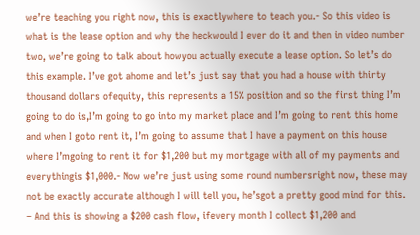we’re teaching you right now, this is exactlywhere to teach you.- So this video is what is the lease option and why the heckwould I ever do it and then in video number two, we’re going to talk about howyou actually execute a lease option. So let’s do this example. I’ve got ahome and let’s just say that you had a house with thirty thousand dollars ofequity, this represents a 15% position and so the first thing I’m going to do is,I’m going to go into my market place and I’m going to rent this home and when I goto rent it, I’m going to assume that I have a payment on this house where I’mgoing to rent it for $1,200 but my mortgage with all of my payments and everythingis $1,000.- Now we’re just using some round numbersright now, these may not be exactly accurate although I will tell you, he’sgot a pretty good mind for this. – And this is showing a $200 cash flow, ifevery month I collect $1,200 and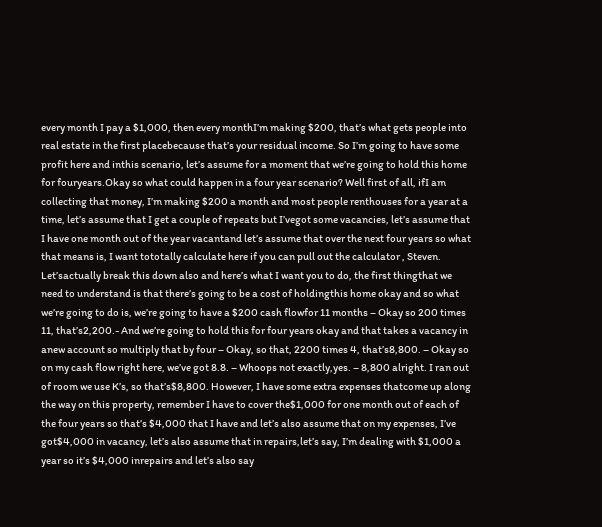every month I pay a $1,000, then every monthI’m making $200, that’s what gets people into real estate in the first placebecause that’s your residual income. So I’m going to have some profit here and inthis scenario, let’s assume for a moment that we’re going to hold this home for fouryears.Okay so what could happen in a four year scenario? Well first of all, ifI am collecting that money, I’m making $200 a month and most people renthouses for a year at a time, let’s assume that I get a couple of repeats but I’vegot some vacancies, let’s assume that I have one month out of the year vacantand let’s assume that over the next four years so what that means is, I want tototally calculate here if you can pull out the calculator , Steven. Let’sactually break this down also and here’s what I want you to do, the first thingthat we need to understand is that there’s going to be a cost of holdingthis home okay and so what we’re going to do is, we’re going to have a $200 cash flowfor 11 months – Okay so 200 times 11, that’s2,200.- And we’re going to hold this for four years okay and that takes a vacancy in anew account so multiply that by four – Okay, so that, 2200 times 4, that’s8,800. – Okay so on my cash flow right here, we’ve got 8.8. – Whoops not exactly,yes. – 8,800 alright. I ran out of room we use K’s, so that’s$8,800. However, I have some extra expenses thatcome up along the way on this property, remember I have to cover the$1,000 for one month out of each of the four years so that’s $4,000 that I have and let’s also assume that on my expenses, I’ve got$4,000 in vacancy, let’s also assume that in repairs,let’s say, I’m dealing with $1,000 a year so it’s $4,000 inrepairs and let’s also say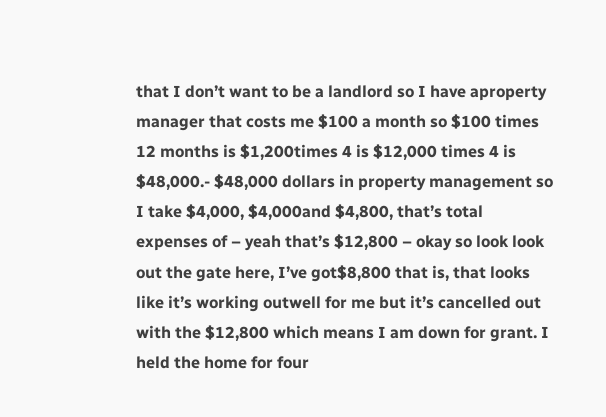that I don’t want to be a landlord so I have aproperty manager that costs me $100 a month so $100 times 12 months is $1,200times 4 is $12,000 times 4 is $48,000.- $48,000 dollars in property management so I take $4,000, $4,000and $4,800, that’s total expenses of – yeah that’s $12,800 – okay so look look out the gate here, I’ve got$8,800 that is, that looks like it’s working outwell for me but it’s cancelled out with the $12,800 which means I am down for grant. I held the home for four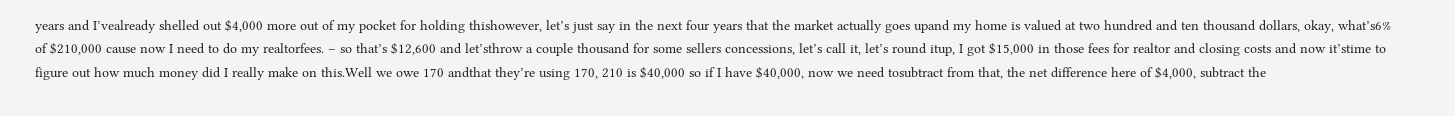years and I’vealready shelled out $4,000 more out of my pocket for holding thishowever, let’s just say in the next four years that the market actually goes upand my home is valued at two hundred and ten thousand dollars, okay, what’s6% of $210,000 cause now I need to do my realtorfees. – so that’s $12,600 and let’sthrow a couple thousand for some sellers concessions, let’s call it, let’s round itup, I got $15,000 in those fees for realtor and closing costs and now it’stime to figure out how much money did I really make on this.Well we owe 170 andthat they’re using 170, 210 is $40,000 so if I have $40,000, now we need tosubtract from that, the net difference here of $4,000, subtract the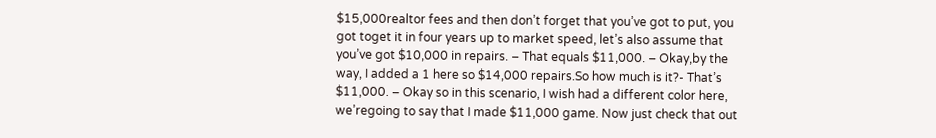$15,000realtor fees and then don’t forget that you’ve got to put, you got toget it in four years up to market speed, let’s also assume that you’ve got $10,000 in repairs. – That equals $11,000. – Okay,by the way, I added a 1 here so $14,000 repairs.So how much is it?- That’s $11,000. – Okay so in this scenario, I wish had a different color here, we’regoing to say that I made $11,000 game. Now just check that out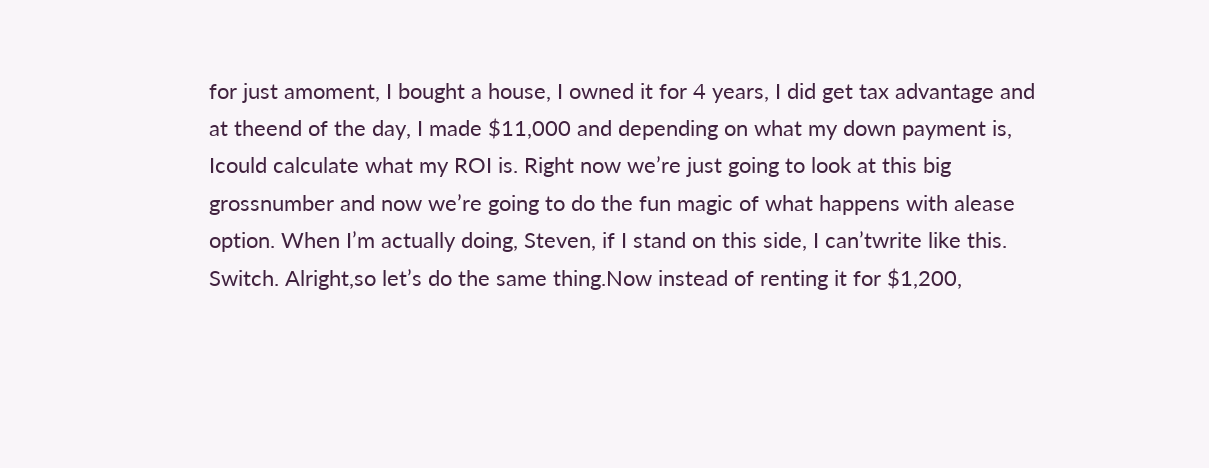for just amoment, I bought a house, I owned it for 4 years, I did get tax advantage and at theend of the day, I made $11,000 and depending on what my down payment is, Icould calculate what my ROI is. Right now we’re just going to look at this big grossnumber and now we’re going to do the fun magic of what happens with alease option. When I’m actually doing, Steven, if I stand on this side, I can’twrite like this. Switch. Alright,so let’s do the same thing.Now instead of renting it for $1,200,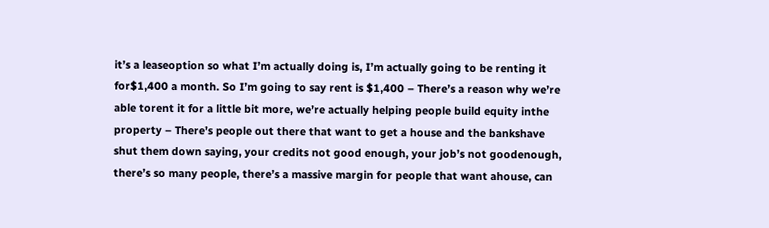it’s a leaseoption so what I’m actually doing is, I’m actually going to be renting it for$1,400 a month. So I’m going to say rent is $1,400 – There’s a reason why we’re able torent it for a little bit more, we’re actually helping people build equity inthe property – There’s people out there that want to get a house and the bankshave shut them down saying, your credits not good enough, your job’s not goodenough, there’s so many people, there’s a massive margin for people that want ahouse, can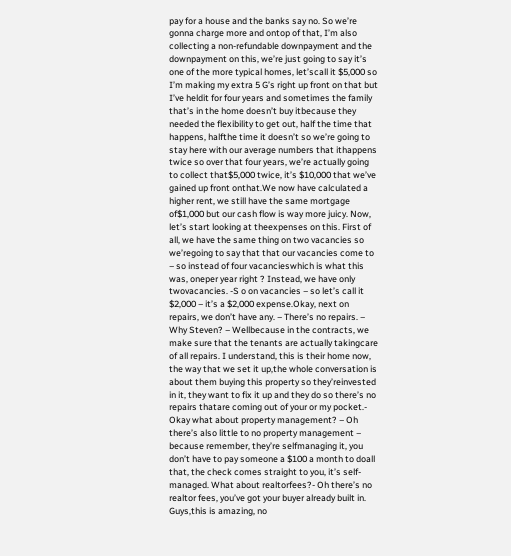pay for a house and the banks say no. So we’re gonna charge more and ontop of that, I’m also collecting a non-refundable downpayment and the downpayment on this, we’re just going to say it’s one of the more typical homes, let’scall it $5,000 so I’m making my extra 5 G’s right up front on that but I’ve heldit for four years and sometimes the family that’s in the home doesn’t buy itbecause they needed the flexibility to get out, half the time that happens, halfthe time it doesn’t so we’re going to stay here with our average numbers that ithappens twice so over that four years, we’re actually going to collect that$5,000 twice, it’s $10,000 that we’ve gained up front onthat.We now have calculated a higher rent, we still have the same mortgage of$1,000 but our cash flow is way more juicy. Now, let’s start looking at theexpenses on this. First of all, we have the same thing on two vacancies so we’regoing to say that that our vacancies come to – so instead of four vacancieswhich is what this was, oneper year right ? Instead, we have only twovacancies. -S o on vacancies – so let’s call it $2,000 – it’s a $2,000 expense.Okay, next on repairs, we don’t have any. – There’s no repairs. – Why Steven? – Wellbecause in the contracts, we make sure that the tenants are actually takingcare of all repairs. I understand, this is their home now, the way that we set it up,the whole conversation is about them buying this property so they’reinvested in it, they want to fix it up and they do so there’s no repairs thatare coming out of your or my pocket.- Okay what about property management? – Oh there’s also little to no property management – because remember, they’re selfmanaging it, you don’t have to pay someone a $100 a month to doall that, the check comes straight to you, it’s self-managed. What about realtorfees?- Oh there’s no realtor fees, you’ve got your buyer already built in. Guys,this is amazing, no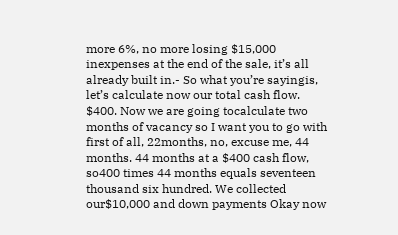more 6%, no more losing $15,000 inexpenses at the end of the sale, it’s all already built in.- So what you’re sayingis, let’s calculate now our total cash flow. $400. Now we are going tocalculate two months of vacancy so I want you to go with first of all, 22months, no, excuse me, 44 months. 44 months at a $400 cash flow, so400 times 44 months equals seventeen thousand six hundred. We collected our$10,000 and down payments Okay now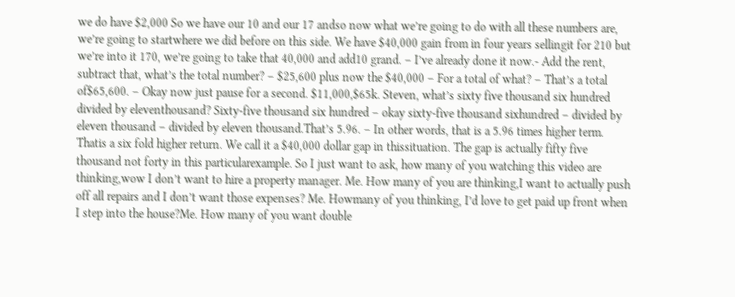we do have $2,000 So we have our 10 and our 17 andso now what we’re going to do with all these numbers are, we’re going to startwhere we did before on this side. We have $40,000 gain from in four years sellingit for 210 but we’re into it 170, we’re going to take that 40,000 and add10 grand. – I’ve already done it now.- Add the rent, subtract that, what’s the total number? – $25,600 plus now the $40,000 – For a total of what? – That’s a total of$65,600. – Okay now just pause for a second. $11,000,$65k. Steven, what’s sixty five thousand six hundred divided by eleventhousand? Sixty-five thousand six hundred – okay sixty-five thousand sixhundred – divided by eleven thousand – divided by eleven thousand.That’s 5.96. – In other words, that is a 5.96 times higher term. Thatis a six fold higher return. We call it a $40,000 dollar gap in thissituation. The gap is actually fifty five thousand not forty in this particularexample. So I just want to ask, how many of you watching this video are thinking,wow I don’t want to hire a property manager. Me. How many of you are thinking,I want to actually push off all repairs and I don’t want those expenses? Me. Howmany of you thinking, I’d love to get paid up front when I step into the house?Me. How many of you want double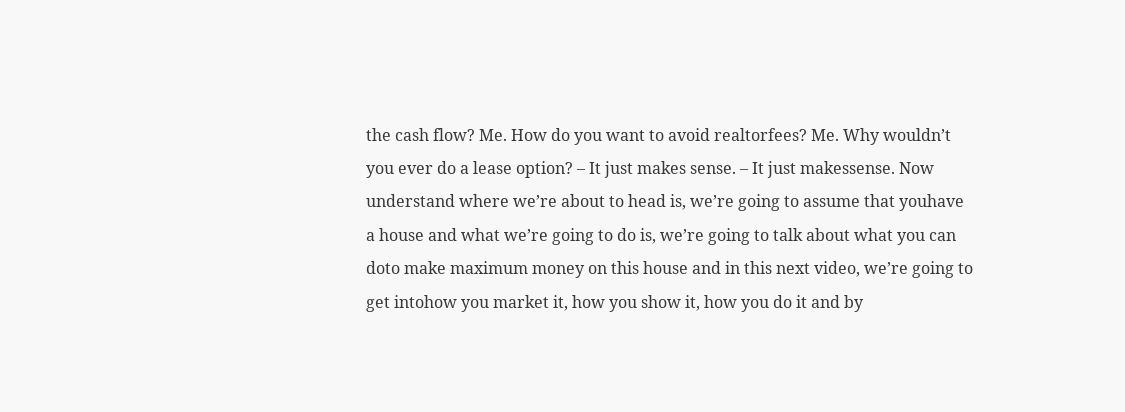the cash flow? Me. How do you want to avoid realtorfees? Me. Why wouldn’t you ever do a lease option? – It just makes sense. – It just makessense. Now understand where we’re about to head is, we’re going to assume that youhave a house and what we’re going to do is, we’re going to talk about what you can doto make maximum money on this house and in this next video, we’re going to get intohow you market it, how you show it, how you do it and by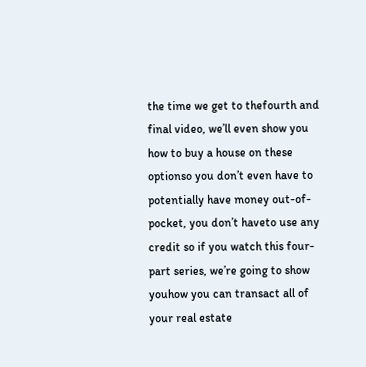the time we get to thefourth and final video, we’ll even show you how to buy a house on these optionso you don’t even have to potentially have money out-of-pocket, you don’t haveto use any credit so if you watch this four-part series, we’re going to show youhow you can transact all of your real estate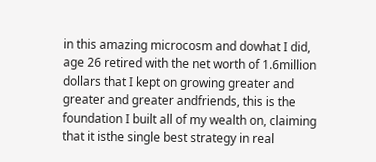in this amazing microcosm and dowhat I did, age 26 retired with the net worth of 1.6million dollars that I kept on growing greater and greater and greater andfriends, this is the foundation I built all of my wealth on, claiming that it isthe single best strategy in real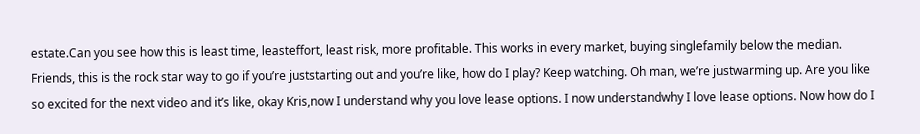estate.Can you see how this is least time, leasteffort, least risk, more profitable. This works in every market, buying singlefamily below the median. Friends, this is the rock star way to go if you’re juststarting out and you’re like, how do I play? Keep watching. Oh man, we’re justwarming up. Are you like so excited for the next video and it’s like, okay Kris,now I understand why you love lease options. I now understandwhy I love lease options. Now how do I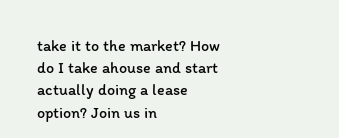take it to the market? How do I take ahouse and start actually doing a lease option? Join us in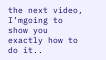the next video, I’mgoing to show you exactly how to do it..